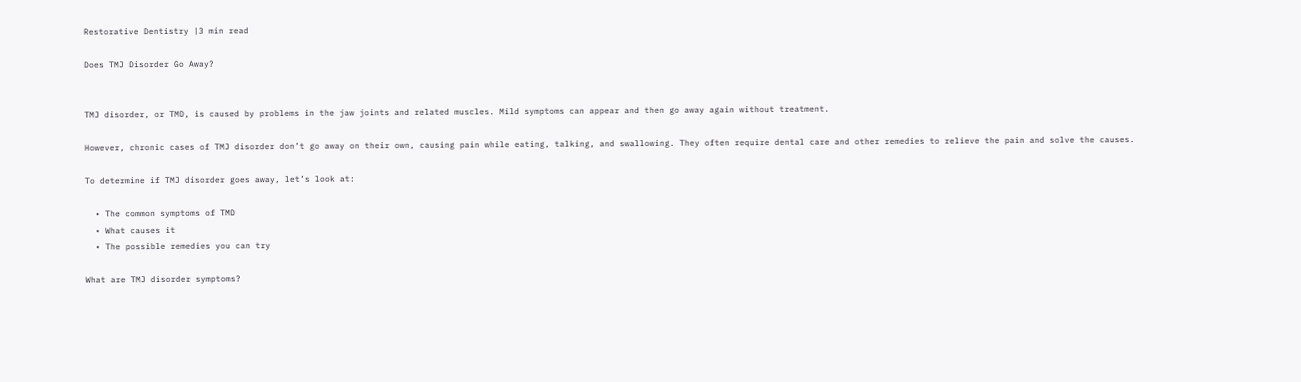Restorative Dentistry |3 min read

Does TMJ Disorder Go Away?


TMJ disorder, or TMD, is caused by problems in the jaw joints and related muscles. Mild symptoms can appear and then go away again without treatment.

However, chronic cases of TMJ disorder don’t go away on their own, causing pain while eating, talking, and swallowing. They often require dental care and other remedies to relieve the pain and solve the causes.

To determine if TMJ disorder goes away, let’s look at:

  • The common symptoms of TMD
  • What causes it
  • The possible remedies you can try

What are TMJ disorder symptoms?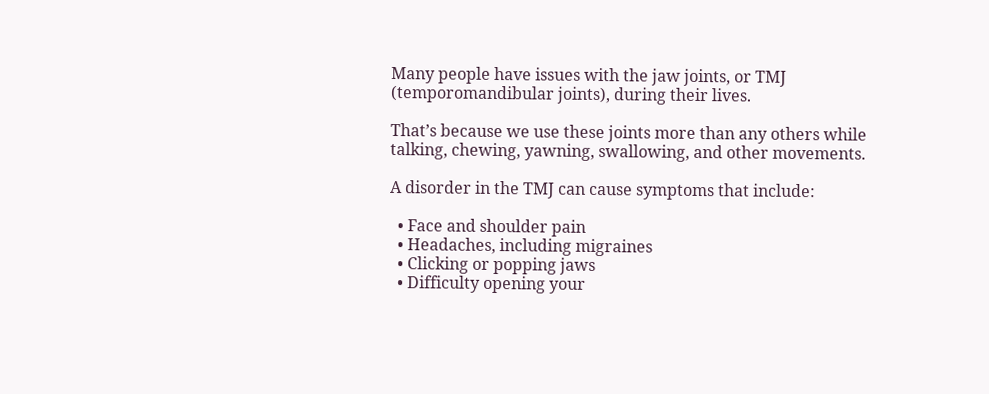Many people have issues with the jaw joints, or TMJ (temporomandibular joints), during their lives.

That’s because we use these joints more than any others while talking, chewing, yawning, swallowing, and other movements.

A disorder in the TMJ can cause symptoms that include:

  • Face and shoulder pain
  • Headaches, including migraines
  • Clicking or popping jaws
  • Difficulty opening your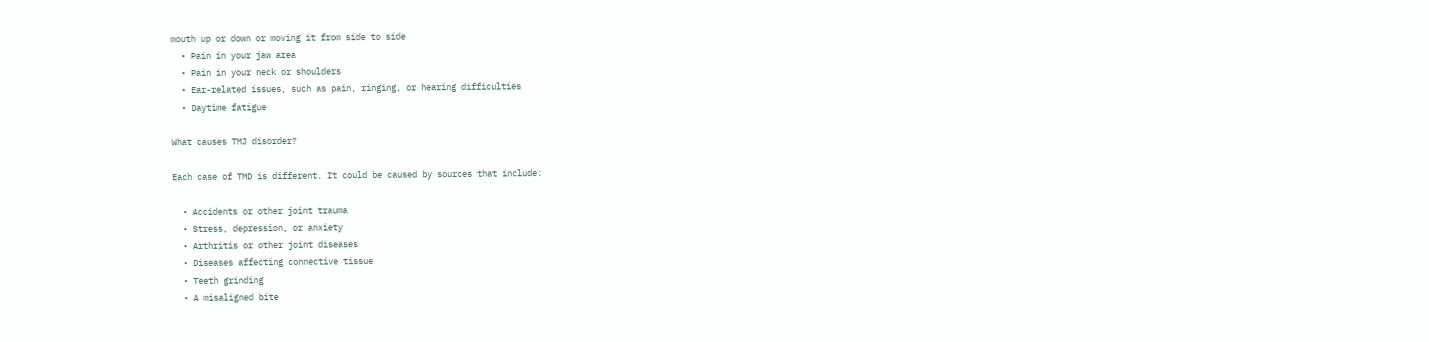mouth up or down or moving it from side to side
  • Pain in your jaw area
  • Pain in your neck or shoulders
  • Ear-related issues, such as pain, ringing, or hearing difficulties
  • Daytime fatigue

What causes TMJ disorder?

Each case of TMD is different. It could be caused by sources that include:

  • Accidents or other joint trauma
  • Stress, depression, or anxiety
  • Arthritis or other joint diseases
  • Diseases affecting connective tissue
  • Teeth grinding
  • A misaligned bite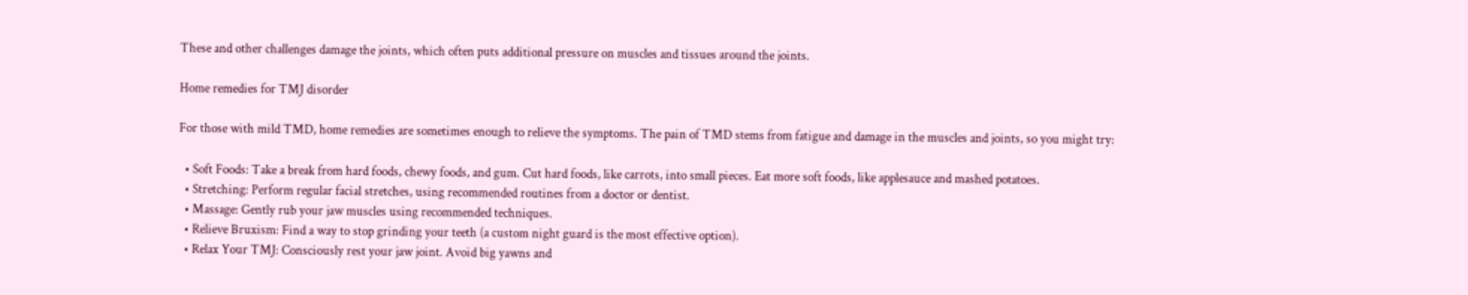These and other challenges damage the joints, which often puts additional pressure on muscles and tissues around the joints.

Home remedies for TMJ disorder

For those with mild TMD, home remedies are sometimes enough to relieve the symptoms. The pain of TMD stems from fatigue and damage in the muscles and joints, so you might try:

  • Soft Foods: Take a break from hard foods, chewy foods, and gum. Cut hard foods, like carrots, into small pieces. Eat more soft foods, like applesauce and mashed potatoes.
  • Stretching: Perform regular facial stretches, using recommended routines from a doctor or dentist.
  • Massage: Gently rub your jaw muscles using recommended techniques.
  • Relieve Bruxism: Find a way to stop grinding your teeth (a custom night guard is the most effective option).
  • Relax Your TMJ: Consciously rest your jaw joint. Avoid big yawns and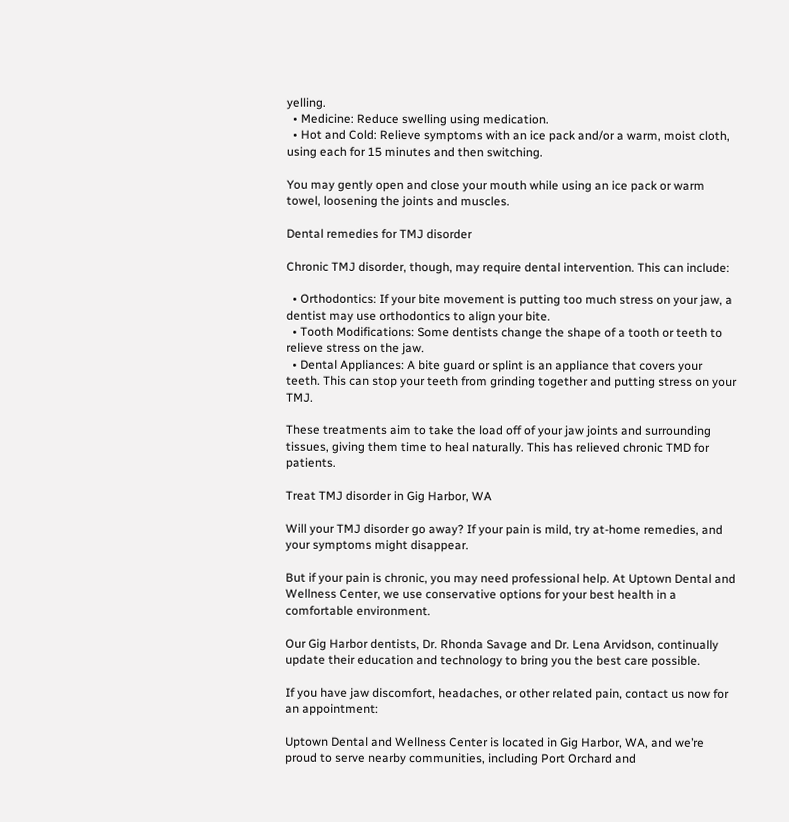yelling.
  • Medicine: Reduce swelling using medication.
  • Hot and Cold: Relieve symptoms with an ice pack and/or a warm, moist cloth, using each for 15 minutes and then switching.

You may gently open and close your mouth while using an ice pack or warm towel, loosening the joints and muscles.

Dental remedies for TMJ disorder

Chronic TMJ disorder, though, may require dental intervention. This can include:

  • Orthodontics: If your bite movement is putting too much stress on your jaw, a dentist may use orthodontics to align your bite.
  • Tooth Modifications: Some dentists change the shape of a tooth or teeth to relieve stress on the jaw.
  • Dental Appliances: A bite guard or splint is an appliance that covers your teeth. This can stop your teeth from grinding together and putting stress on your TMJ.

These treatments aim to take the load off of your jaw joints and surrounding tissues, giving them time to heal naturally. This has relieved chronic TMD for patients.

Treat TMJ disorder in Gig Harbor, WA

Will your TMJ disorder go away? If your pain is mild, try at-home remedies, and your symptoms might disappear.

But if your pain is chronic, you may need professional help. At Uptown Dental and Wellness Center, we use conservative options for your best health in a comfortable environment.

Our Gig Harbor dentists, Dr. Rhonda Savage and Dr. Lena Arvidson, continually update their education and technology to bring you the best care possible.

If you have jaw discomfort, headaches, or other related pain, contact us now for an appointment:

Uptown Dental and Wellness Center is located in Gig Harbor, WA, and we’re proud to serve nearby communities, including Port Orchard and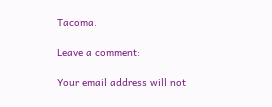Tacoma.

Leave a comment:

Your email address will not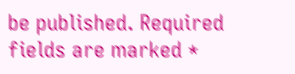be published. Required fields are marked *